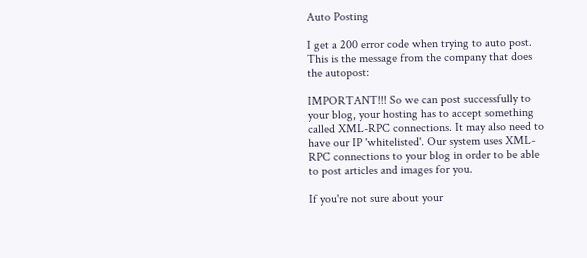Auto Posting

I get a 200 error code when trying to auto post. This is the message from the company that does the autopost:

IMPORTANT!!! So we can post successfully to your blog, your hosting has to accept something called XML-RPC connections. It may also need to have our IP 'whitelisted'. Our system uses XML-RPC connections to your blog in order to be able to post articles and images for you.

If you're not sure about your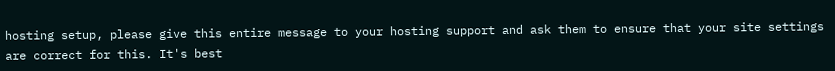hosting setup, please give this entire message to your hosting support and ask them to ensure that your site settings are correct for this. It's best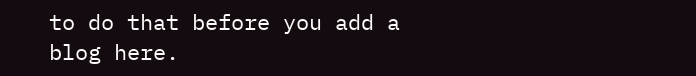to do that before you add a blog here.